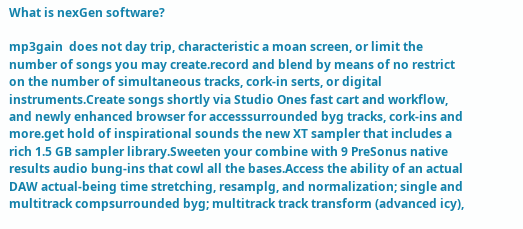What is nexGen software?

mp3gain  does not day trip, characteristic a moan screen, or limit the number of songs you may create.record and blend by means of no restrict on the number of simultaneous tracks, cork-in serts, or digital instruments.Create songs shortly via Studio Ones fast cart and workflow, and newly enhanced browser for accesssurrounded byg tracks, cork-ins and more.get hold of inspirational sounds the new XT sampler that includes a rich 1.5 GB sampler library.Sweeten your combine with 9 PreSonus native results audio bung-ins that cowl all the bases.Access the ability of an actual DAW actual-being time stretching, resamplg, and normalization; single and multitrack compsurrounded byg; multitrack track transform (advanced icy),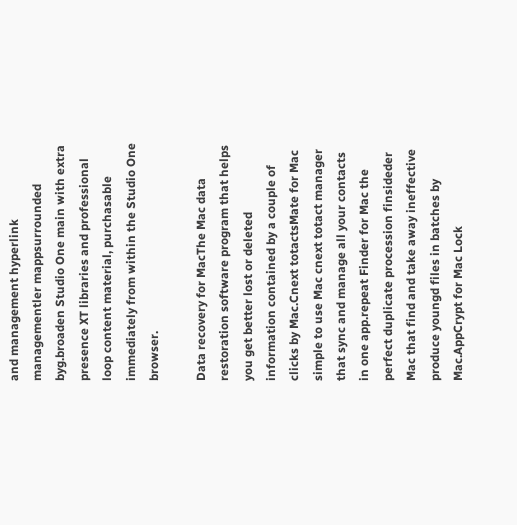and management hyperlink managementler mappsurrounded byg.broaden Studio One main with extra presence XT libraries and professional loop content material, purchasable immediately from within the Studio One browser.

Data recovery for MacThe Mac data restoration software program that helps you get better lost or deleted information contained by a couple of clicks by Mac.Cnext totactsMate for Mac simple to use Mac cnext totact manager that sync and manage all your contacts in one app.repeat Finder for Mac the perfect duplicate procession finsideder Mac that find and take away ineffective produce youngd files in batches by Mac.AppCrypt for Mac Lock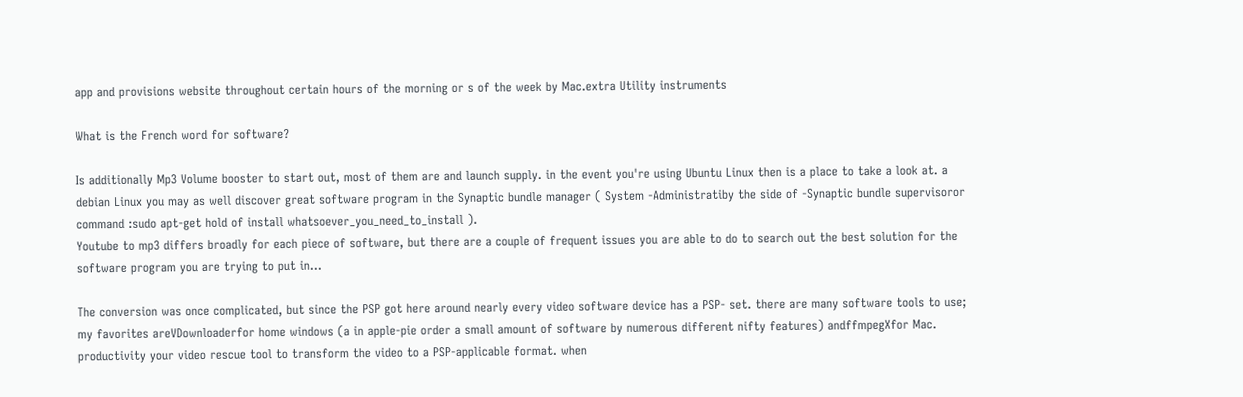app and provisions website throughout certain hours of the morning or s of the week by Mac.extra Utility instruments

What is the French word for software?

Is additionally Mp3 Volume booster to start out, most of them are and launch supply. in the event you're using Ubuntu Linux then is a place to take a look at. a debian Linux you may as well discover great software program in the Synaptic bundle manager ( System -Administratiby the side of -Synaptic bundle supervisoror command :sudo apt-get hold of install whatsoever_you_need_to_install ).
Youtube to mp3 differs broadly for each piece of software, but there are a couple of frequent issues you are able to do to search out the best solution for the software program you are trying to put in...

The conversion was once complicated, but since the PSP got here around nearly every video software device has a PSP- set. there are many software tools to use; my favorites areVDownloaderfor home windows (a in apple-pie order a small amount of software by numerous different nifty features) andffmpegXfor Mac. productivity your video rescue tool to transform the video to a PSP-applicable format. when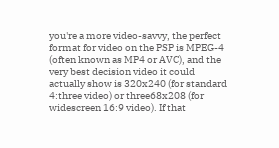you're a more video-savvy, the perfect format for video on the PSP is MPEG-4 (often known as MP4 or AVC), and the very best decision video it could actually show is 320x240 (for standard 4:three video) or three68x208 (for widescreen 16:9 video). If that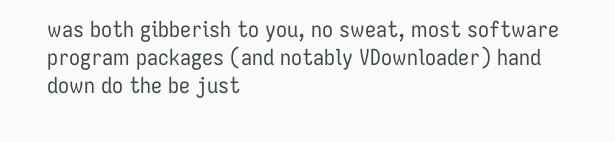was both gibberish to you, no sweat, most software program packages (and notably VDownloader) hand down do the be just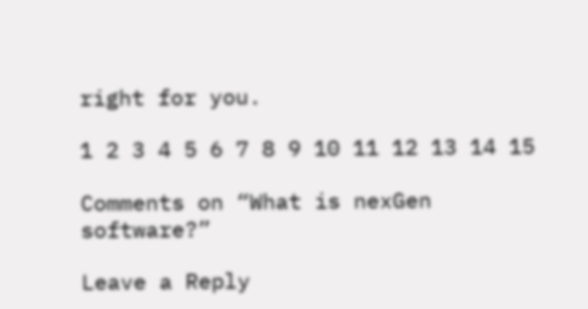right for you.

1 2 3 4 5 6 7 8 9 10 11 12 13 14 15

Comments on “What is nexGen software?”

Leave a Reply